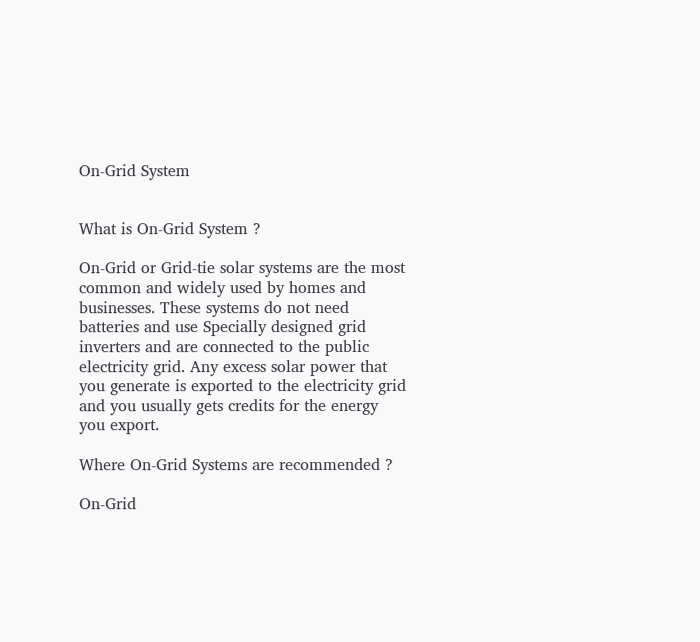On-Grid System


What is On-Grid System ?

On-Grid or Grid-tie solar systems are the most common and widely used by homes and businesses. These systems do not need batteries and use Specially designed grid inverters and are connected to the public electricity grid. Any excess solar power that you generate is exported to the electricity grid and you usually gets credits for the energy you export.

Where On-Grid Systems are recommended ?

On-Grid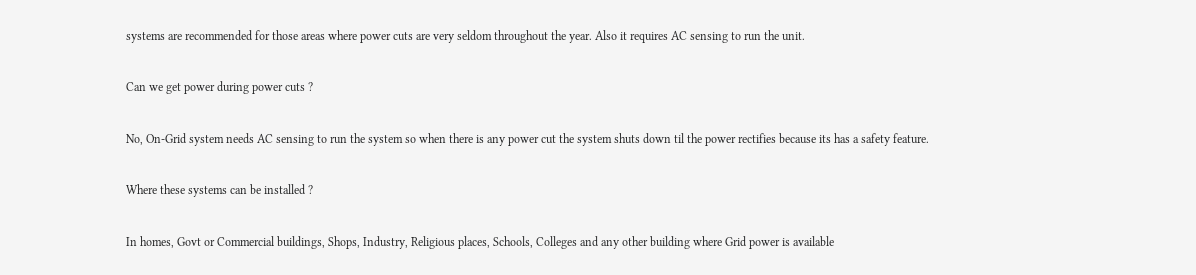systems are recommended for those areas where power cuts are very seldom throughout the year. Also it requires AC sensing to run the unit.

Can we get power during power cuts ?

No, On-Grid system needs AC sensing to run the system so when there is any power cut the system shuts down til the power rectifies because its has a safety feature.

Where these systems can be installed ?

In homes, Govt or Commercial buildings, Shops, Industry, Religious places, Schools, Colleges and any other building where Grid power is available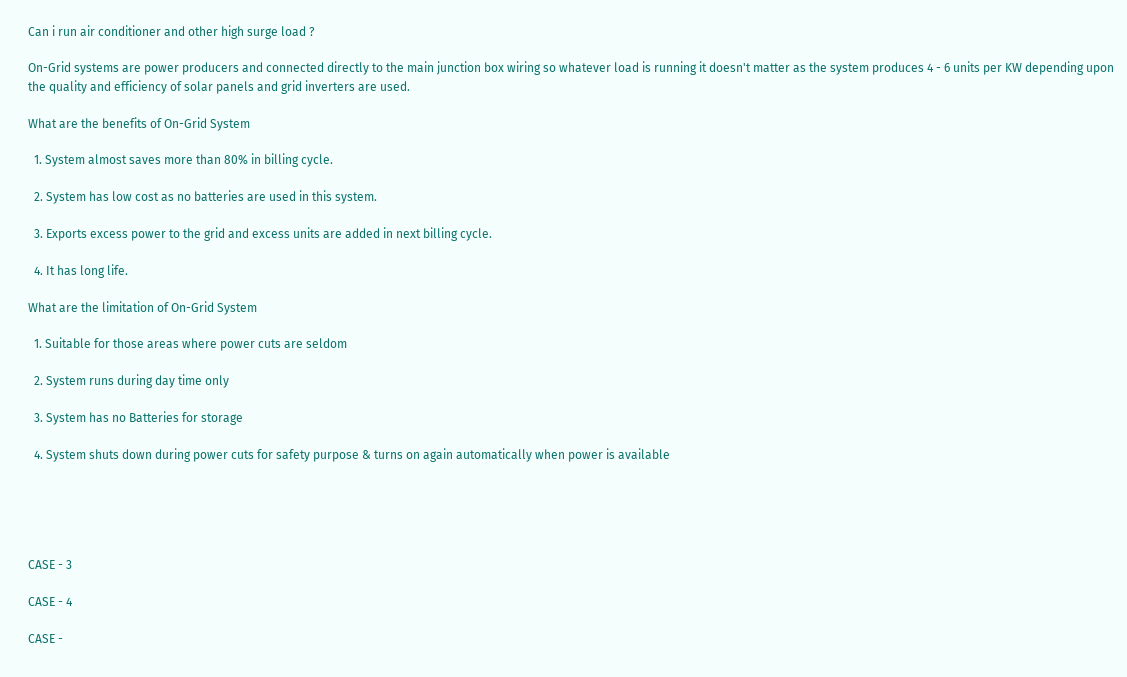Can i run air conditioner and other high surge load ?

On-Grid systems are power producers and connected directly to the main junction box wiring so whatever load is running it doesn't matter as the system produces 4 - 6 units per KW depending upon the quality and efficiency of solar panels and grid inverters are used.

What are the benefits of On-Grid System

  1. System almost saves more than 80% in billing cycle.

  2. System has low cost as no batteries are used in this system.

  3. Exports excess power to the grid and excess units are added in next billing cycle.

  4. It has long life.

What are the limitation of On-Grid System

  1. Suitable for those areas where power cuts are seldom

  2. System runs during day time only

  3. System has no Batteries for storage

  4. System shuts down during power cuts for safety purpose & turns on again automatically when power is available





CASE - 3

CASE - 4

CASE -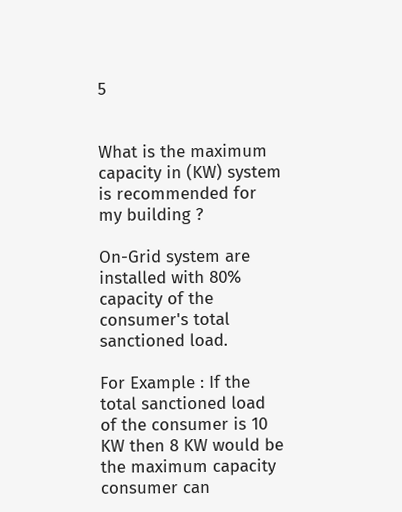5


What is the maximum capacity in (KW) system is recommended for my building ?

On-Grid system are installed with 80% capacity of the consumer's total sanctioned load.

For Example : If the total sanctioned load of the consumer is 10 KW then 8 KW would be the maximum capacity consumer can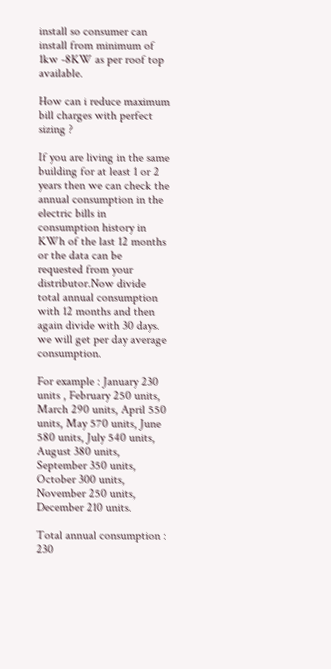install so consumer can install from minimum of 1kw -8KW as per roof top available.

How can i reduce maximum bill charges with perfect sizing ?

If you are living in the same building for at least 1 or 2 years then we can check the annual consumption in the electric bills in consumption history in KWh of the last 12 months or the data can be requested from your distributor.Now divide total annual consumption with 12 months and then again divide with 30 days. we will get per day average consumption.

For example : January 230 units , February 250 units, March 290 units, April 550 units, May 570 units, June 580 units, July 540 units, August 380 units, September 350 units, October 300 units, November 250 units, December 210 units.

Total annual consumption : 230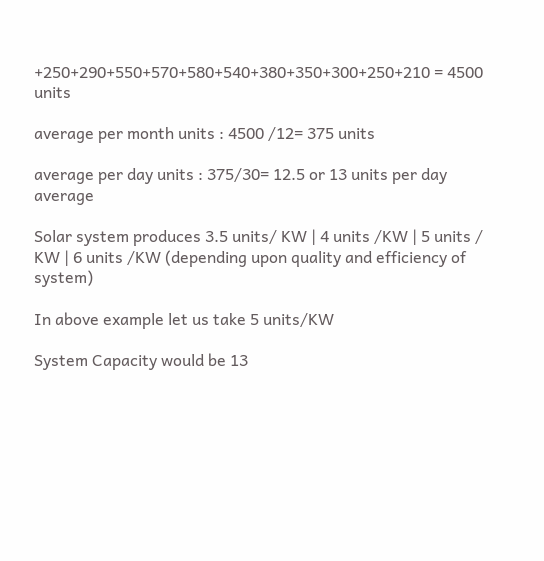+250+290+550+570+580+540+380+350+300+250+210 = 4500 units

average per month units : 4500 /12= 375 units

average per day units : 375/30= 12.5 or 13 units per day average

Solar system produces 3.5 units/ KW | 4 units /KW | 5 units / KW | 6 units /KW (depending upon quality and efficiency of system)

In above example let us take 5 units/KW

System Capacity would be 13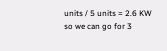units / 5 units = 2.6 KW so we can go for 3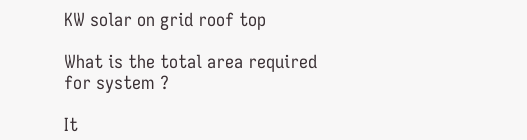KW solar on grid roof top

What is the total area required for system ?

It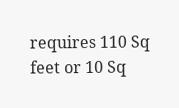requires 110 Sq feet or 10 Sq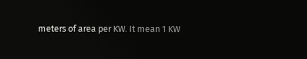meters of area per KW. It mean 1 KW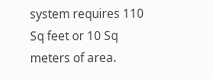system requires 110 Sq feet or 10 Sq meters of area.